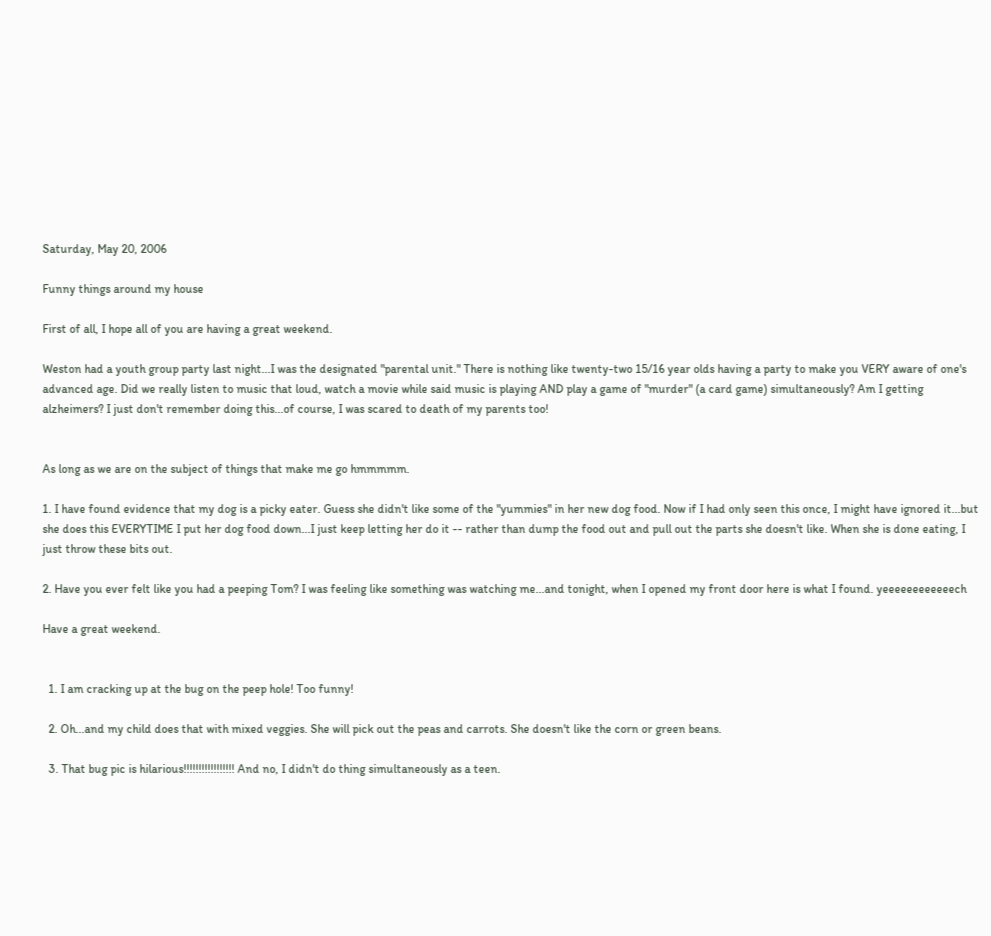Saturday, May 20, 2006

Funny things around my house

First of all, I hope all of you are having a great weekend.

Weston had a youth group party last night...I was the designated "parental unit." There is nothing like twenty-two 15/16 year olds having a party to make you VERY aware of one's advanced age. Did we really listen to music that loud, watch a movie while said music is playing AND play a game of "murder" (a card game) simultaneously? Am I getting alzheimers? I just don't remember doing this...of course, I was scared to death of my parents too!


As long as we are on the subject of things that make me go hmmmmm.

1. I have found evidence that my dog is a picky eater. Guess she didn't like some of the "yummies" in her new dog food. Now if I had only seen this once, I might have ignored it...but she does this EVERYTIME I put her dog food down...I just keep letting her do it -- rather than dump the food out and pull out the parts she doesn't like. When she is done eating, I just throw these bits out.

2. Have you ever felt like you had a peeping Tom? I was feeling like something was watching me...and tonight, when I opened my front door here is what I found. yeeeeeeeeeeeech

Have a great weekend.


  1. I am cracking up at the bug on the peep hole! Too funny!

  2. Oh...and my child does that with mixed veggies. She will pick out the peas and carrots. She doesn't like the corn or green beans.

  3. That bug pic is hilarious!!!!!!!!!!!!!!!!! And no, I didn't do thing simultaneously as a teen.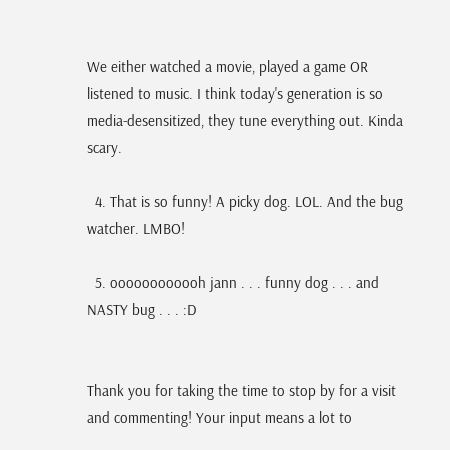We either watched a movie, played a game OR listened to music. I think today's generation is so media-desensitized, they tune everything out. Kinda scary.

  4. That is so funny! A picky dog. LOL. And the bug watcher. LMBO!

  5. oooooooooooh jann . . . funny dog . . . and NASTY bug . . . :D


Thank you for taking the time to stop by for a visit and commenting! Your input means a lot to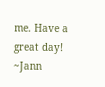me. Have a great day! ~Jann